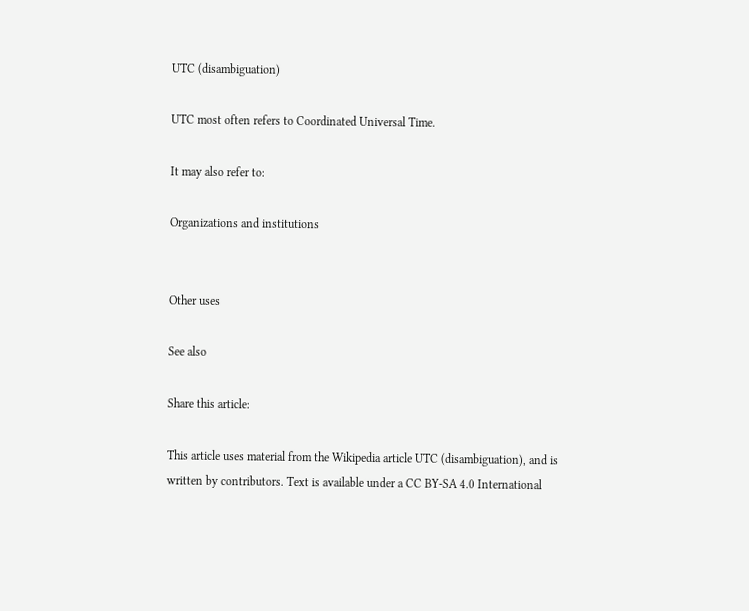UTC (disambiguation)

UTC most often refers to Coordinated Universal Time.

It may also refer to:

Organizations and institutions


Other uses

See also

Share this article:

This article uses material from the Wikipedia article UTC (disambiguation), and is written by contributors. Text is available under a CC BY-SA 4.0 International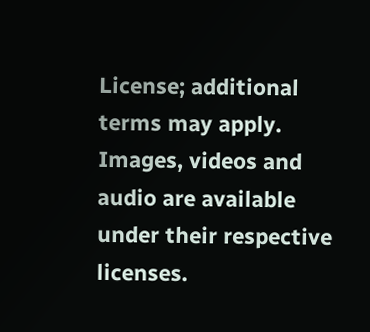License; additional terms may apply. Images, videos and audio are available under their respective licenses.